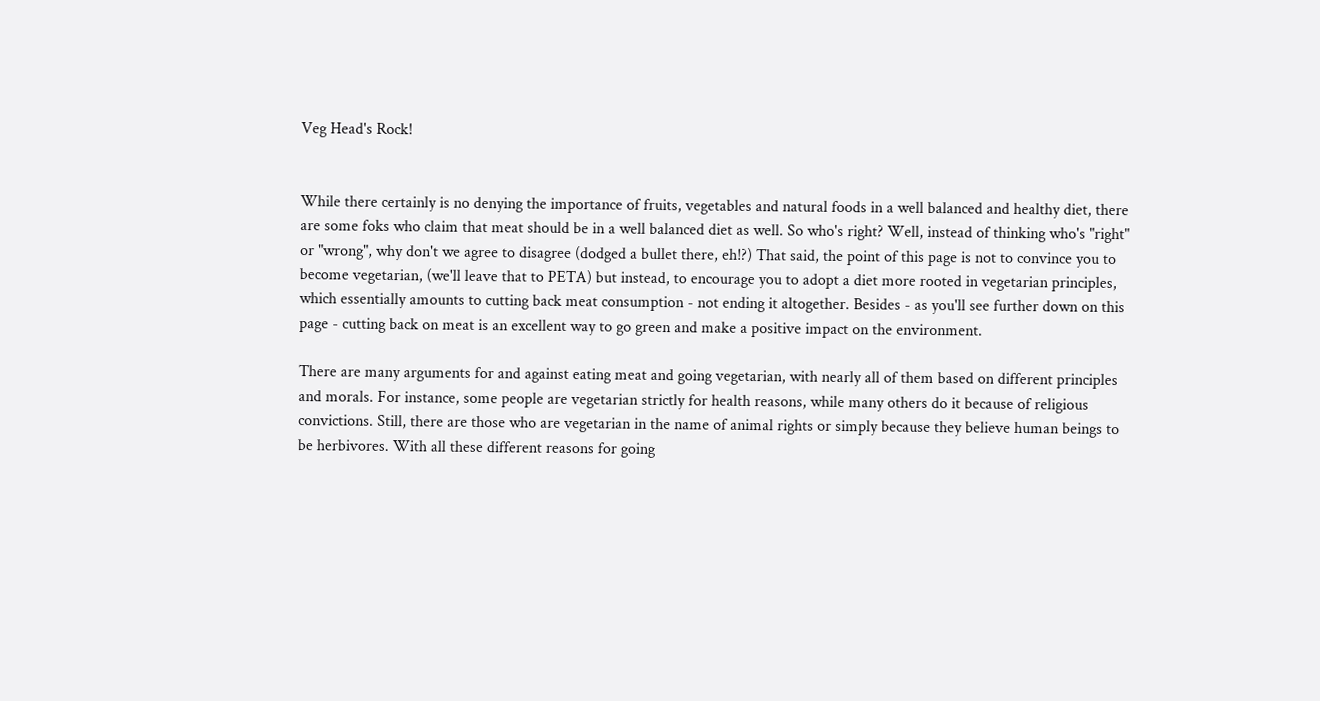Veg Head's Rock!


While there certainly is no denying the importance of fruits, vegetables and natural foods in a well balanced and healthy diet, there are some foks who claim that meat should be in a well balanced diet as well. So who's right? Well, instead of thinking who's "right" or "wrong", why don't we agree to disagree (dodged a bullet there, eh!?) That said, the point of this page is not to convince you to become vegetarian, (we'll leave that to PETA) but instead, to encourage you to adopt a diet more rooted in vegetarian principles, which essentially amounts to cutting back meat consumption - not ending it altogether. Besides - as you'll see further down on this page - cutting back on meat is an excellent way to go green and make a positive impact on the environment.

There are many arguments for and against eating meat and going vegetarian, with nearly all of them based on different principles and morals. For instance, some people are vegetarian strictly for health reasons, while many others do it because of religious convictions. Still, there are those who are vegetarian in the name of animal rights or simply because they believe human beings to be herbivores. With all these different reasons for going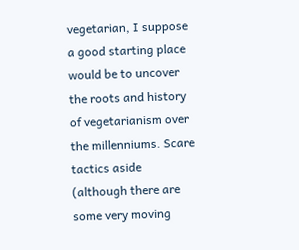vegetarian, I suppose a good starting place would be to uncover the roots and history of vegetarianism over the millenniums. Scare tactics aside (although there are some very moving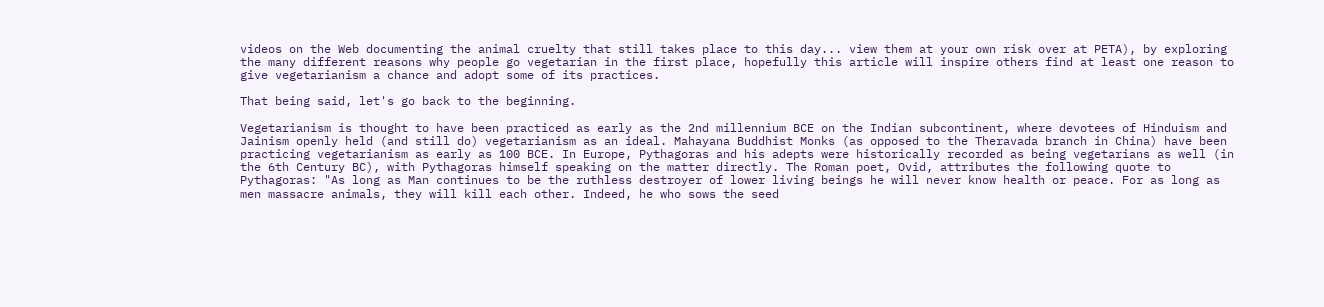videos on the Web documenting the animal cruelty that still takes place to this day... view them at your own risk over at PETA), by exploring the many different reasons why people go vegetarian in the first place, hopefully this article will inspire others find at least one reason to give vegetarianism a chance and adopt some of its practices.

That being said, let's go back to the beginning.

Vegetarianism is thought to have been practiced as early as the 2nd millennium BCE on the Indian subcontinent, where devotees of Hinduism and Jainism openly held (and still do) vegetarianism as an ideal. Mahayana Buddhist Monks (as opposed to the Theravada branch in China) have been practicing vegetarianism as early as 100 BCE. In Europe, Pythagoras and his adepts were historically recorded as being vegetarians as well (in the 6th Century BC), with Pythagoras himself speaking on the matter directly. The Roman poet, Ovid, attributes the following quote to Pythagoras: "As long as Man continues to be the ruthless destroyer of lower living beings he will never know health or peace. For as long as men massacre animals, they will kill each other. Indeed, he who sows the seed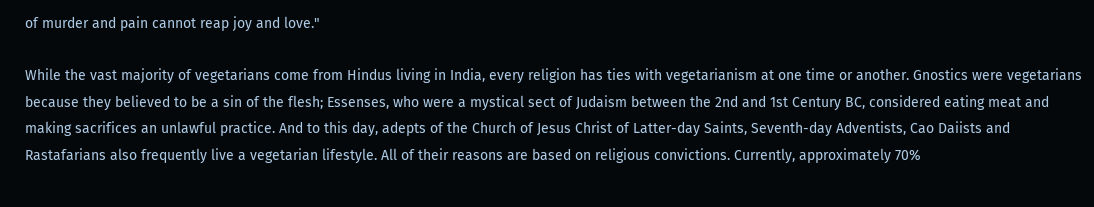of murder and pain cannot reap joy and love."

While the vast majority of vegetarians come from Hindus living in India, every religion has ties with vegetarianism at one time or another. Gnostics were vegetarians because they believed to be a sin of the flesh; Essenses, who were a mystical sect of Judaism between the 2nd and 1st Century BC, considered eating meat and making sacrifices an unlawful practice. And to this day, adepts of the Church of Jesus Christ of Latter-day Saints, Seventh-day Adventists, Cao Daiists and Rastafarians also frequently live a vegetarian lifestyle. All of their reasons are based on religious convictions. Currently, approximately 70%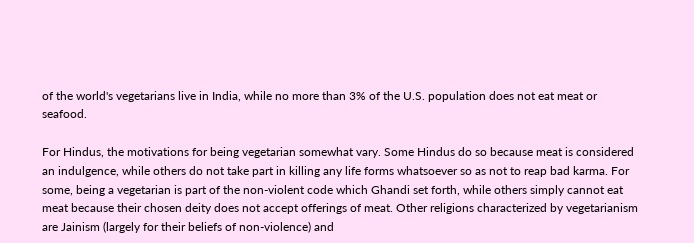of the world's vegetarians live in India, while no more than 3% of the U.S. population does not eat meat or seafood.

For Hindus, the motivations for being vegetarian somewhat vary. Some Hindus do so because meat is considered an indulgence, while others do not take part in killing any life forms whatsoever so as not to reap bad karma. For some, being a vegetarian is part of the non-violent code which Ghandi set forth, while others simply cannot eat meat because their chosen deity does not accept offerings of meat. Other religions characterized by vegetarianism are Jainism (largely for their beliefs of non-violence) and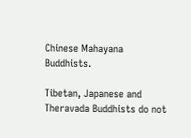Chinese Mahayana Buddhists.

Tibetan, Japanese and Theravada Buddhists do not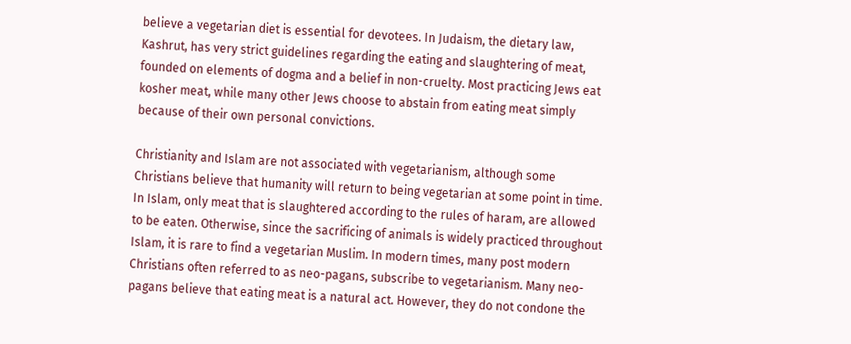believe a vegetarian diet is essential for devotees. In Judaism, the dietary law, Kashrut, has very strict guidelines regarding the eating and slaughtering of meat, founded on elements of dogma and a belief in non-cruelty. Most practicing Jews eat kosher meat, while many other Jews choose to abstain from eating meat simply because of their own personal convictions.

Christianity and Islam are not associated with vegetarianism, although some Christians believe that humanity will return to being vegetarian at some point in time. In Islam, only meat that is slaughtered according to the rules of haram, are allowed to be eaten. Otherwise, since the sacrificing of animals is widely practiced throughout Islam, it is rare to find a vegetarian Muslim. In modern times, many post modern Christians often referred to as neo-pagans, subscribe to vegetarianism. Many neo-pagans believe that eating meat is a natural act. However, they do not condone the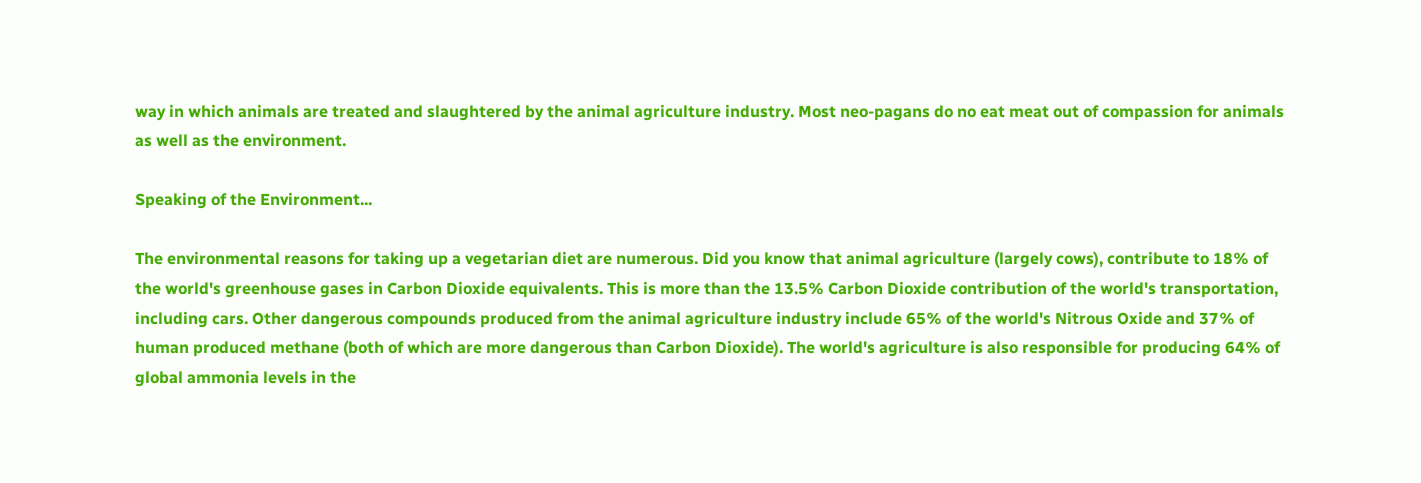way in which animals are treated and slaughtered by the animal agriculture industry. Most neo-pagans do no eat meat out of compassion for animals as well as the environment.

Speaking of the Environment...

The environmental reasons for taking up a vegetarian diet are numerous. Did you know that animal agriculture (largely cows), contribute to 18% of the world's greenhouse gases in Carbon Dioxide equivalents. This is more than the 13.5% Carbon Dioxide contribution of the world's transportation, including cars. Other dangerous compounds produced from the animal agriculture industry include 65% of the world's Nitrous Oxide and 37% of human produced methane (both of which are more dangerous than Carbon Dioxide). The world's agriculture is also responsible for producing 64% of global ammonia levels in the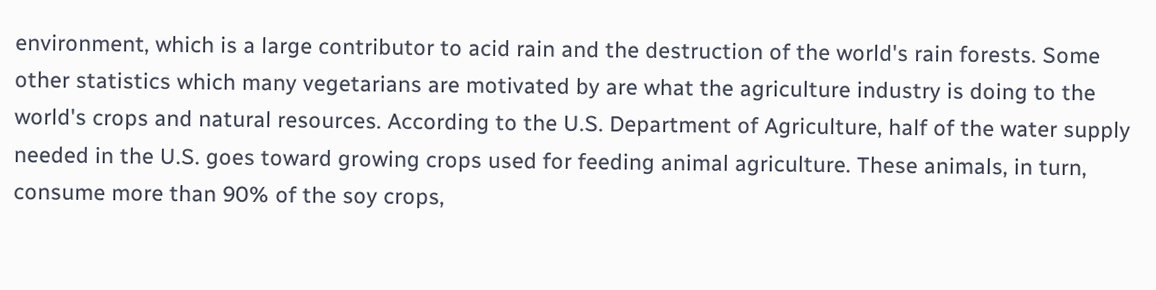environment, which is a large contributor to acid rain and the destruction of the world's rain forests. Some other statistics which many vegetarians are motivated by are what the agriculture industry is doing to the world's crops and natural resources. According to the U.S. Department of Agriculture, half of the water supply needed in the U.S. goes toward growing crops used for feeding animal agriculture. These animals, in turn, consume more than 90% of the soy crops,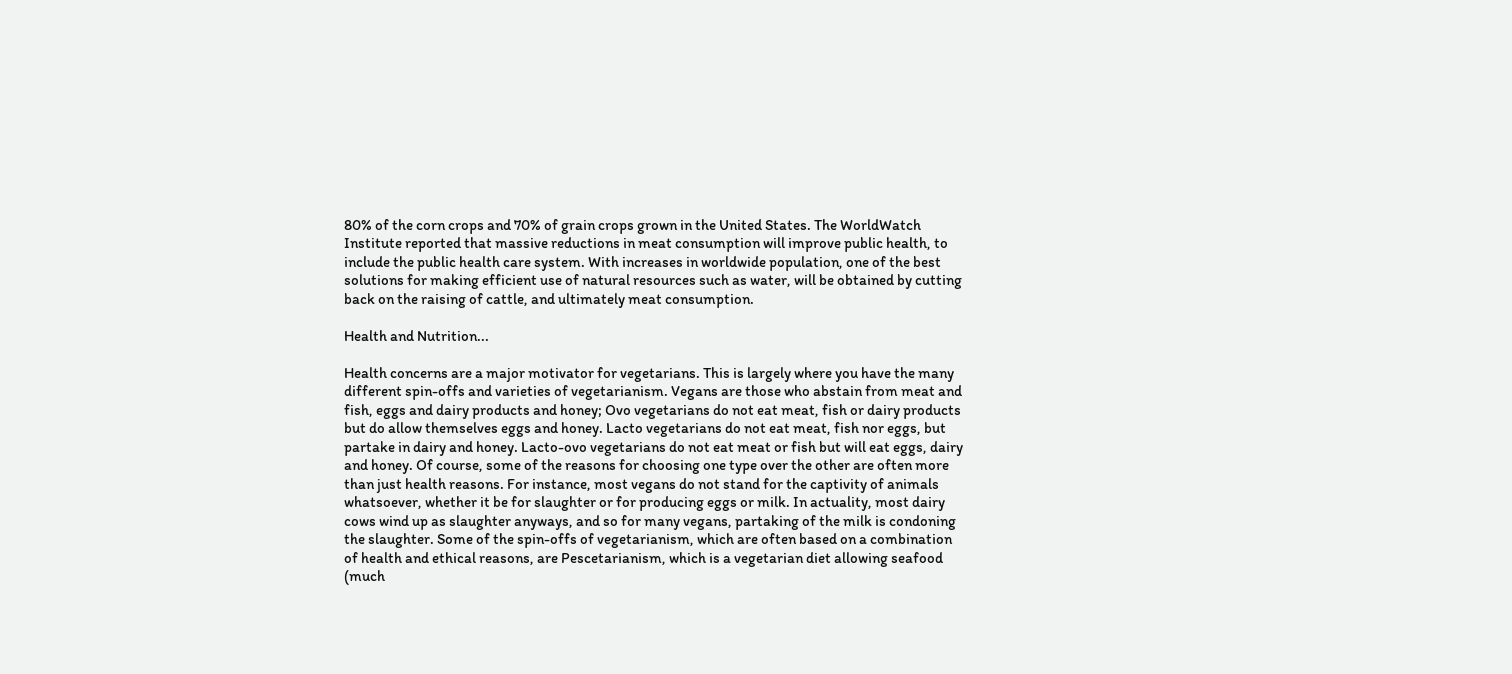80% of the corn crops and 70% of grain crops grown in the United States. The WorldWatch Institute reported that massive reductions in meat consumption will improve public health, to include the public health care system. With increases in worldwide population, one of the best solutions for making efficient use of natural resources such as water, will be obtained by cutting back on the raising of cattle, and ultimately meat consumption.

Health and Nutrition...

Health concerns are a major motivator for vegetarians. This is largely where you have the many different spin-offs and varieties of vegetarianism. Vegans are those who abstain from meat and fish, eggs and dairy products and honey; Ovo vegetarians do not eat meat, fish or dairy products but do allow themselves eggs and honey. Lacto vegetarians do not eat meat, fish nor eggs, but partake in dairy and honey. Lacto-ovo vegetarians do not eat meat or fish but will eat eggs, dairy and honey. Of course, some of the reasons for choosing one type over the other are often more than just health reasons. For instance, most vegans do not stand for the captivity of animals whatsoever, whether it be for slaughter or for producing eggs or milk. In actuality, most dairy cows wind up as slaughter anyways, and so for many vegans, partaking of the milk is condoning the slaughter. Some of the spin-offs of vegetarianism, which are often based on a combination of health and ethical reasons, are Pescetarianism, which is a vegetarian diet allowing seafood (much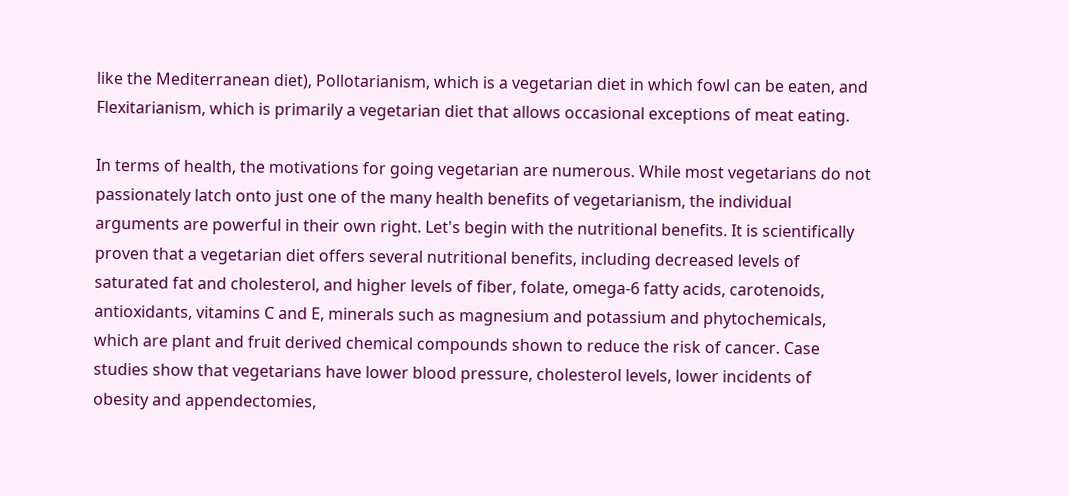like the Mediterranean diet), Pollotarianism, which is a vegetarian diet in which fowl can be eaten, and Flexitarianism, which is primarily a vegetarian diet that allows occasional exceptions of meat eating.

In terms of health, the motivations for going vegetarian are numerous. While most vegetarians do not passionately latch onto just one of the many health benefits of vegetarianism, the individual arguments are powerful in their own right. Let's begin with the nutritional benefits. It is scientifically proven that a vegetarian diet offers several nutritional benefits, including decreased levels of saturated fat and cholesterol, and higher levels of fiber, folate, omega-6 fatty acids, carotenoids, antioxidants, vitamins C and E, minerals such as magnesium and potassium and phytochemicals, which are plant and fruit derived chemical compounds shown to reduce the risk of cancer. Case studies show that vegetarians have lower blood pressure, cholesterol levels, lower incidents of obesity and appendectomies,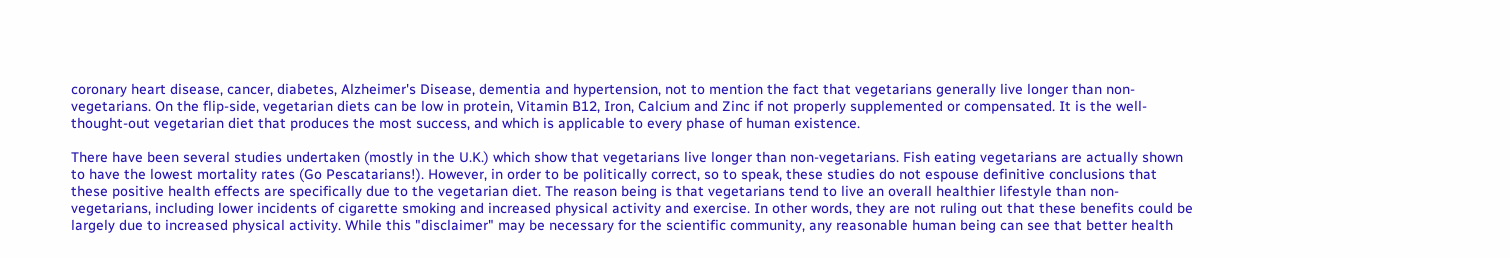coronary heart disease, cancer, diabetes, Alzheimer's Disease, dementia and hypertension, not to mention the fact that vegetarians generally live longer than non-vegetarians. On the flip-side, vegetarian diets can be low in protein, Vitamin B12, Iron, Calcium and Zinc if not properly supplemented or compensated. It is the well-thought-out vegetarian diet that produces the most success, and which is applicable to every phase of human existence.

There have been several studies undertaken (mostly in the U.K.) which show that vegetarians live longer than non-vegetarians. Fish eating vegetarians are actually shown to have the lowest mortality rates (Go Pescatarians!). However, in order to be politically correct, so to speak, these studies do not espouse definitive conclusions that these positive health effects are specifically due to the vegetarian diet. The reason being is that vegetarians tend to live an overall healthier lifestyle than non-vegetarians, including lower incidents of cigarette smoking and increased physical activity and exercise. In other words, they are not ruling out that these benefits could be largely due to increased physical activity. While this "disclaimer" may be necessary for the scientific community, any reasonable human being can see that better health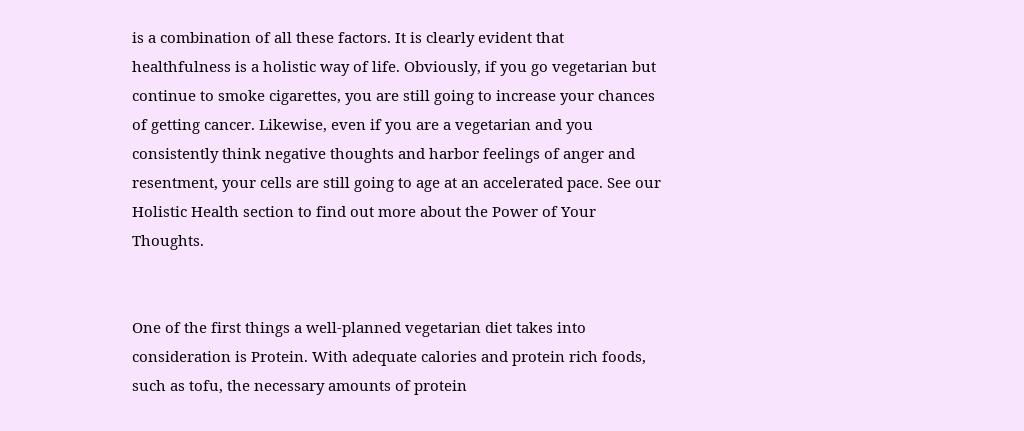is a combination of all these factors. It is clearly evident that healthfulness is a holistic way of life. Obviously, if you go vegetarian but continue to smoke cigarettes, you are still going to increase your chances of getting cancer. Likewise, even if you are a vegetarian and you consistently think negative thoughts and harbor feelings of anger and resentment, your cells are still going to age at an accelerated pace. See our Holistic Health section to find out more about the Power of Your Thoughts.


One of the first things a well-planned vegetarian diet takes into consideration is Protein. With adequate calories and protein rich foods, such as tofu, the necessary amounts of protein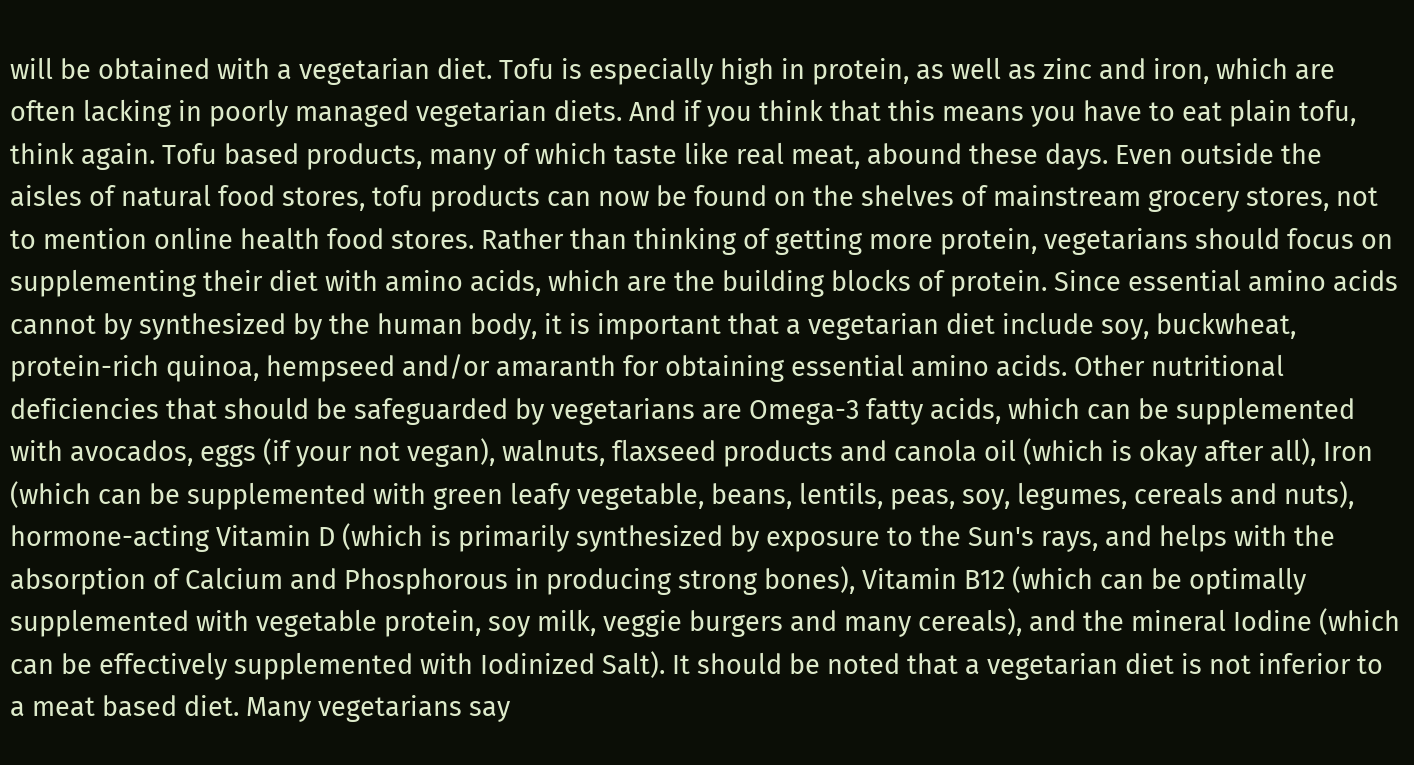will be obtained with a vegetarian diet. Tofu is especially high in protein, as well as zinc and iron, which are often lacking in poorly managed vegetarian diets. And if you think that this means you have to eat plain tofu, think again. Tofu based products, many of which taste like real meat, abound these days. Even outside the aisles of natural food stores, tofu products can now be found on the shelves of mainstream grocery stores, not to mention online health food stores. Rather than thinking of getting more protein, vegetarians should focus on supplementing their diet with amino acids, which are the building blocks of protein. Since essential amino acids cannot by synthesized by the human body, it is important that a vegetarian diet include soy, buckwheat, protein-rich quinoa, hempseed and/or amaranth for obtaining essential amino acids. Other nutritional deficiencies that should be safeguarded by vegetarians are Omega-3 fatty acids, which can be supplemented with avocados, eggs (if your not vegan), walnuts, flaxseed products and canola oil (which is okay after all), Iron (which can be supplemented with green leafy vegetable, beans, lentils, peas, soy, legumes, cereals and nuts), hormone-acting Vitamin D (which is primarily synthesized by exposure to the Sun's rays, and helps with the absorption of Calcium and Phosphorous in producing strong bones), Vitamin B12 (which can be optimally supplemented with vegetable protein, soy milk, veggie burgers and many cereals), and the mineral Iodine (which can be effectively supplemented with Iodinized Salt). It should be noted that a vegetarian diet is not inferior to a meat based diet. Many vegetarians say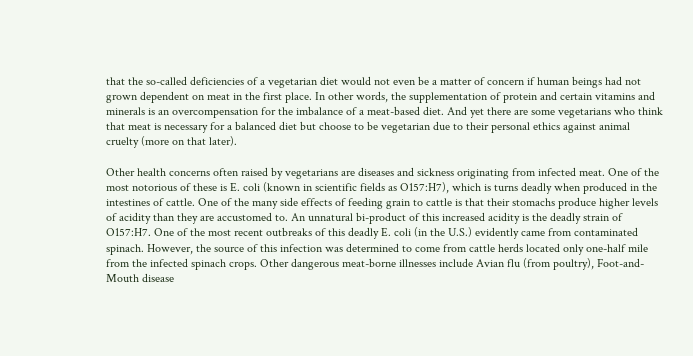that the so-called deficiencies of a vegetarian diet would not even be a matter of concern if human beings had not grown dependent on meat in the first place. In other words, the supplementation of protein and certain vitamins and minerals is an overcompensation for the imbalance of a meat-based diet. And yet there are some vegetarians who think that meat is necessary for a balanced diet but choose to be vegetarian due to their personal ethics against animal cruelty (more on that later).

Other health concerns often raised by vegetarians are diseases and sickness originating from infected meat. One of the most notorious of these is E. coli (known in scientific fields as O157:H7), which is turns deadly when produced in the intestines of cattle. One of the many side effects of feeding grain to cattle is that their stomachs produce higher levels of acidity than they are accustomed to. An unnatural bi-product of this increased acidity is the deadly strain of O157:H7. One of the most recent outbreaks of this deadly E. coli (in the U.S.) evidently came from contaminated spinach. However, the source of this infection was determined to come from cattle herds located only one-half mile from the infected spinach crops. Other dangerous meat-borne illnesses include Avian flu (from poultry), Foot-and-Mouth disease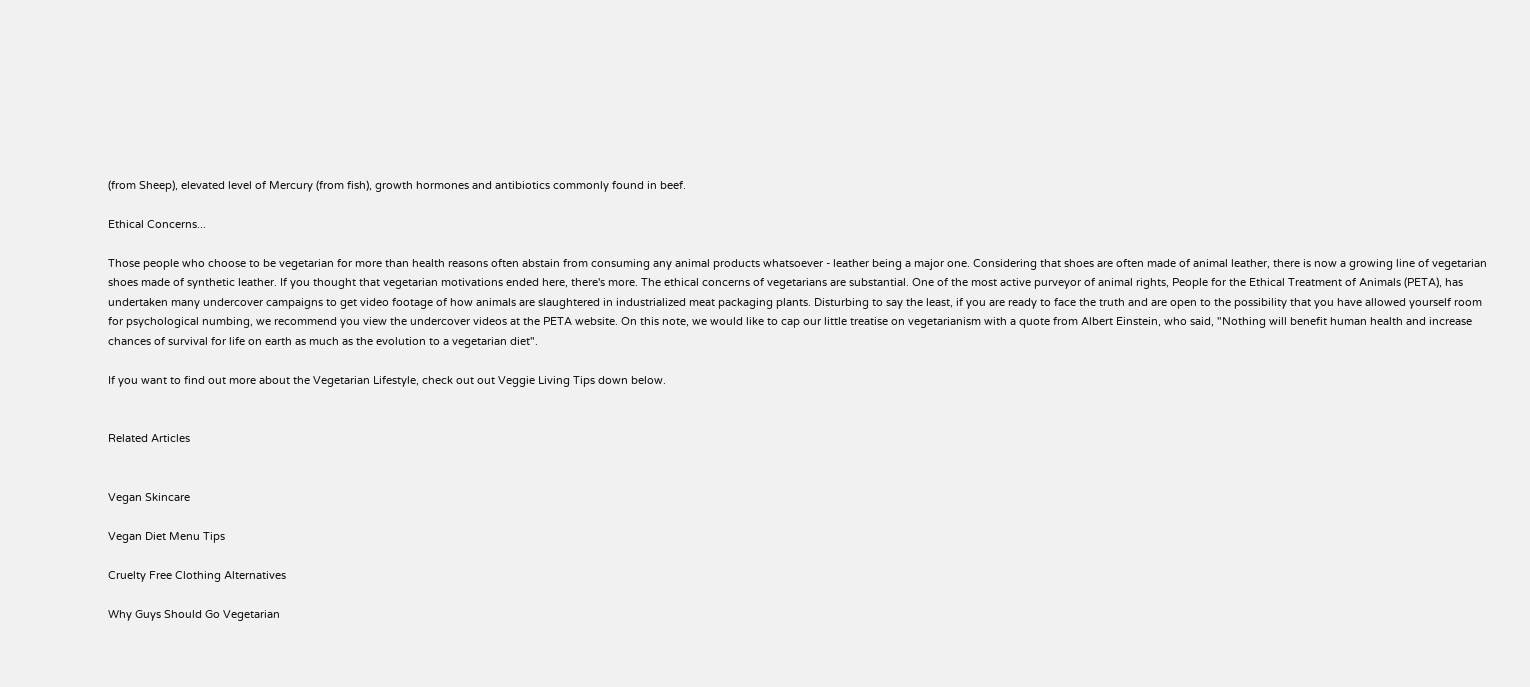(from Sheep), elevated level of Mercury (from fish), growth hormones and antibiotics commonly found in beef.

Ethical Concerns...

Those people who choose to be vegetarian for more than health reasons often abstain from consuming any animal products whatsoever - leather being a major one. Considering that shoes are often made of animal leather, there is now a growing line of vegetarian shoes made of synthetic leather. If you thought that vegetarian motivations ended here, there's more. The ethical concerns of vegetarians are substantial. One of the most active purveyor of animal rights, People for the Ethical Treatment of Animals (PETA), has undertaken many undercover campaigns to get video footage of how animals are slaughtered in industrialized meat packaging plants. Disturbing to say the least, if you are ready to face the truth and are open to the possibility that you have allowed yourself room for psychological numbing, we recommend you view the undercover videos at the PETA website. On this note, we would like to cap our little treatise on vegetarianism with a quote from Albert Einstein, who said, "Nothing will benefit human health and increase chances of survival for life on earth as much as the evolution to a vegetarian diet".

If you want to find out more about the Vegetarian Lifestyle, check out out Veggie Living Tips down below.


Related Articles


Vegan Skincare

Vegan Diet Menu Tips

Cruelty Free Clothing Alternatives

Why Guys Should Go Vegetarian